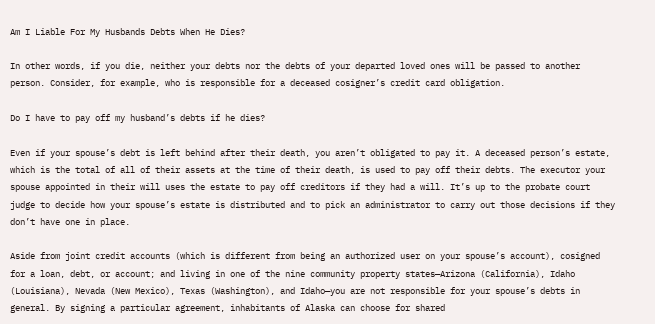Am I Liable For My Husbands Debts When He Dies?

In other words, if you die, neither your debts nor the debts of your departed loved ones will be passed to another person. Consider, for example, who is responsible for a deceased cosigner’s credit card obligation.

Do I have to pay off my husband’s debts if he dies?

Even if your spouse’s debt is left behind after their death, you aren’t obligated to pay it. A deceased person’s estate, which is the total of all of their assets at the time of their death, is used to pay off their debts. The executor your spouse appointed in their will uses the estate to pay off creditors if they had a will. It’s up to the probate court judge to decide how your spouse’s estate is distributed and to pick an administrator to carry out those decisions if they don’t have one in place.

Aside from joint credit accounts (which is different from being an authorized user on your spouse’s account), cosigned for a loan, debt, or account; and living in one of the nine community property states—Arizona (California), Idaho (Louisiana), Nevada (New Mexico), Texas (Washington), and Idaho—you are not responsible for your spouse’s debts in general. By signing a particular agreement, inhabitants of Alaska can choose for shared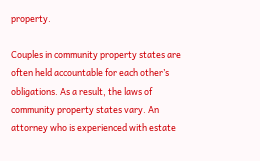property.

Couples in community property states are often held accountable for each other’s obligations. As a result, the laws of community property states vary. An attorney who is experienced with estate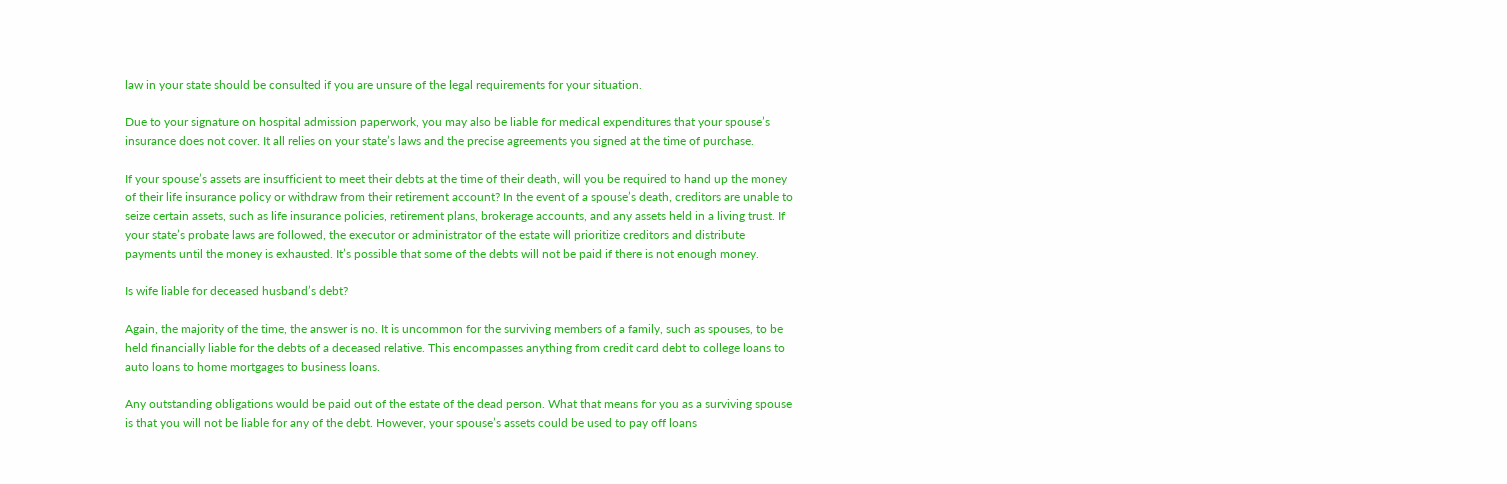law in your state should be consulted if you are unsure of the legal requirements for your situation.

Due to your signature on hospital admission paperwork, you may also be liable for medical expenditures that your spouse’s insurance does not cover. It all relies on your state’s laws and the precise agreements you signed at the time of purchase.

If your spouse’s assets are insufficient to meet their debts at the time of their death, will you be required to hand up the money of their life insurance policy or withdraw from their retirement account? In the event of a spouse’s death, creditors are unable to seize certain assets, such as life insurance policies, retirement plans, brokerage accounts, and any assets held in a living trust. If your state’s probate laws are followed, the executor or administrator of the estate will prioritize creditors and distribute payments until the money is exhausted. It’s possible that some of the debts will not be paid if there is not enough money.

Is wife liable for deceased husband’s debt?

Again, the majority of the time, the answer is no. It is uncommon for the surviving members of a family, such as spouses, to be held financially liable for the debts of a deceased relative. This encompasses anything from credit card debt to college loans to auto loans to home mortgages to business loans.

Any outstanding obligations would be paid out of the estate of the dead person. What that means for you as a surviving spouse is that you will not be liable for any of the debt. However, your spouse’s assets could be used to pay off loans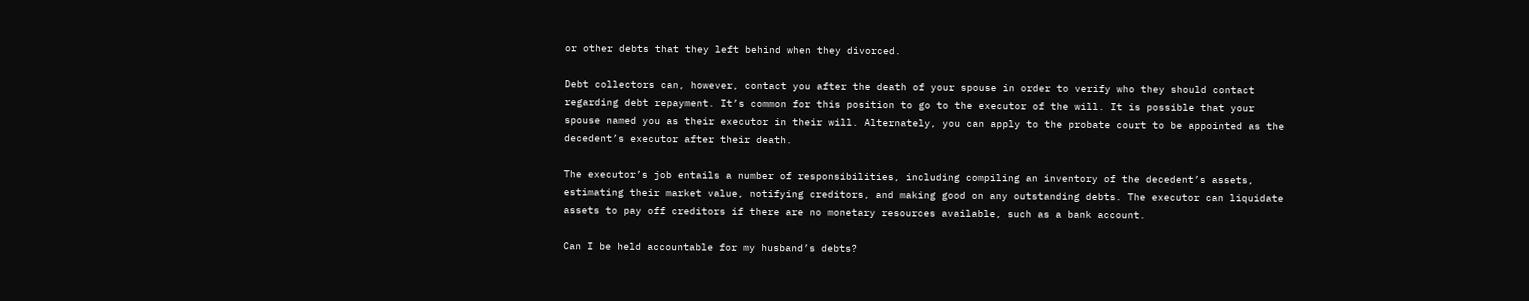or other debts that they left behind when they divorced.

Debt collectors can, however, contact you after the death of your spouse in order to verify who they should contact regarding debt repayment. It’s common for this position to go to the executor of the will. It is possible that your spouse named you as their executor in their will. Alternately, you can apply to the probate court to be appointed as the decedent’s executor after their death.

The executor’s job entails a number of responsibilities, including compiling an inventory of the decedent’s assets, estimating their market value, notifying creditors, and making good on any outstanding debts. The executor can liquidate assets to pay off creditors if there are no monetary resources available, such as a bank account.

Can I be held accountable for my husband’s debts?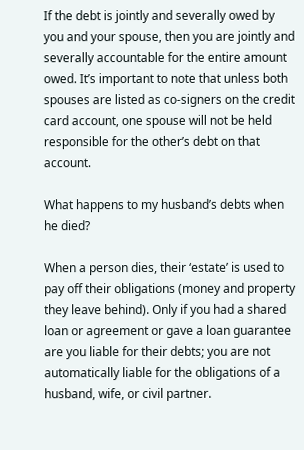If the debt is jointly and severally owed by you and your spouse, then you are jointly and severally accountable for the entire amount owed. It’s important to note that unless both spouses are listed as co-signers on the credit card account, one spouse will not be held responsible for the other’s debt on that account.

What happens to my husband’s debts when he died?

When a person dies, their ‘estate’ is used to pay off their obligations (money and property they leave behind). Only if you had a shared loan or agreement or gave a loan guarantee are you liable for their debts; you are not automatically liable for the obligations of a husband, wife, or civil partner.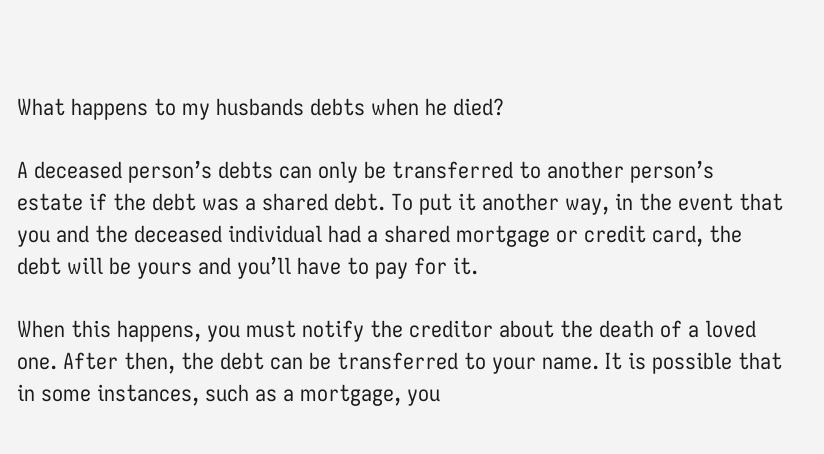What happens to my husbands debts when he died?

A deceased person’s debts can only be transferred to another person’s estate if the debt was a shared debt. To put it another way, in the event that you and the deceased individual had a shared mortgage or credit card, the debt will be yours and you’ll have to pay for it.

When this happens, you must notify the creditor about the death of a loved one. After then, the debt can be transferred to your name. It is possible that in some instances, such as a mortgage, you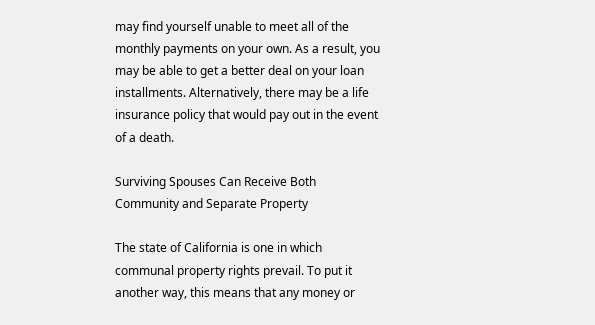may find yourself unable to meet all of the monthly payments on your own. As a result, you may be able to get a better deal on your loan installments. Alternatively, there may be a life insurance policy that would pay out in the event of a death.

Surviving Spouses Can Receive Both Community and Separate Property

The state of California is one in which communal property rights prevail. To put it another way, this means that any money or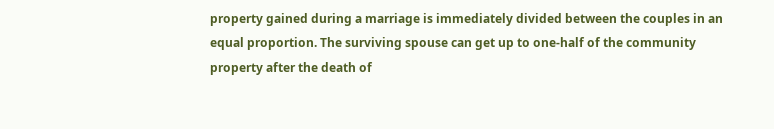property gained during a marriage is immediately divided between the couples in an equal proportion. The surviving spouse can get up to one-half of the community property after the death of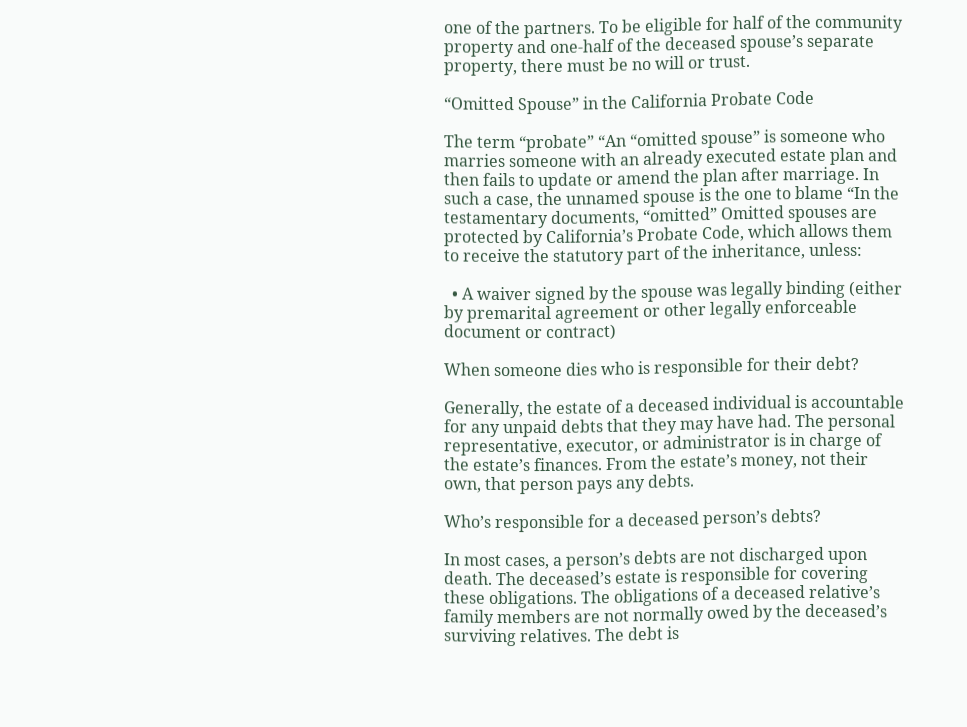one of the partners. To be eligible for half of the community property and one-half of the deceased spouse’s separate property, there must be no will or trust.

“Omitted Spouse” in the California Probate Code

The term “probate” “An “omitted spouse” is someone who marries someone with an already executed estate plan and then fails to update or amend the plan after marriage. In such a case, the unnamed spouse is the one to blame “In the testamentary documents, “omitted” Omitted spouses are protected by California’s Probate Code, which allows them to receive the statutory part of the inheritance, unless:

  • A waiver signed by the spouse was legally binding (either by premarital agreement or other legally enforceable document or contract)

When someone dies who is responsible for their debt?

Generally, the estate of a deceased individual is accountable for any unpaid debts that they may have had. The personal representative, executor, or administrator is in charge of the estate’s finances. From the estate’s money, not their own, that person pays any debts.

Who’s responsible for a deceased person’s debts?

In most cases, a person’s debts are not discharged upon death. The deceased’s estate is responsible for covering these obligations. The obligations of a deceased relative’s family members are not normally owed by the deceased’s surviving relatives. The debt is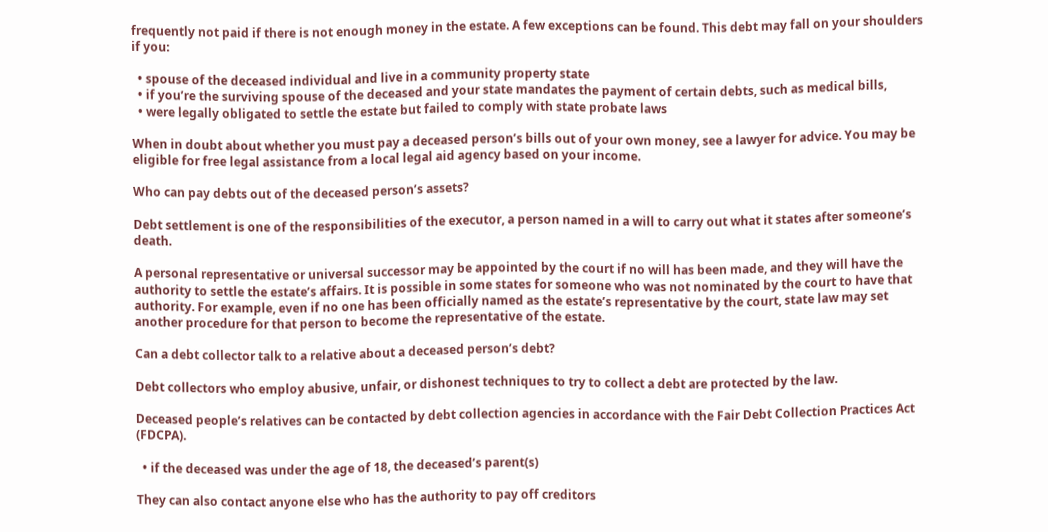frequently not paid if there is not enough money in the estate. A few exceptions can be found. This debt may fall on your shoulders if you:

  • spouse of the deceased individual and live in a community property state
  • if you’re the surviving spouse of the deceased and your state mandates the payment of certain debts, such as medical bills,
  • were legally obligated to settle the estate but failed to comply with state probate laws

When in doubt about whether you must pay a deceased person’s bills out of your own money, see a lawyer for advice. You may be eligible for free legal assistance from a local legal aid agency based on your income.

Who can pay debts out of the deceased person’s assets?

Debt settlement is one of the responsibilities of the executor, a person named in a will to carry out what it states after someone’s death.

A personal representative or universal successor may be appointed by the court if no will has been made, and they will have the authority to settle the estate’s affairs. It is possible in some states for someone who was not nominated by the court to have that authority. For example, even if no one has been officially named as the estate’s representative by the court, state law may set another procedure for that person to become the representative of the estate.

Can a debt collector talk to a relative about a deceased person’s debt?

Debt collectors who employ abusive, unfair, or dishonest techniques to try to collect a debt are protected by the law.

Deceased people’s relatives can be contacted by debt collection agencies in accordance with the Fair Debt Collection Practices Act (FDCPA).

  • if the deceased was under the age of 18, the deceased’s parent(s)

They can also contact anyone else who has the authority to pay off creditors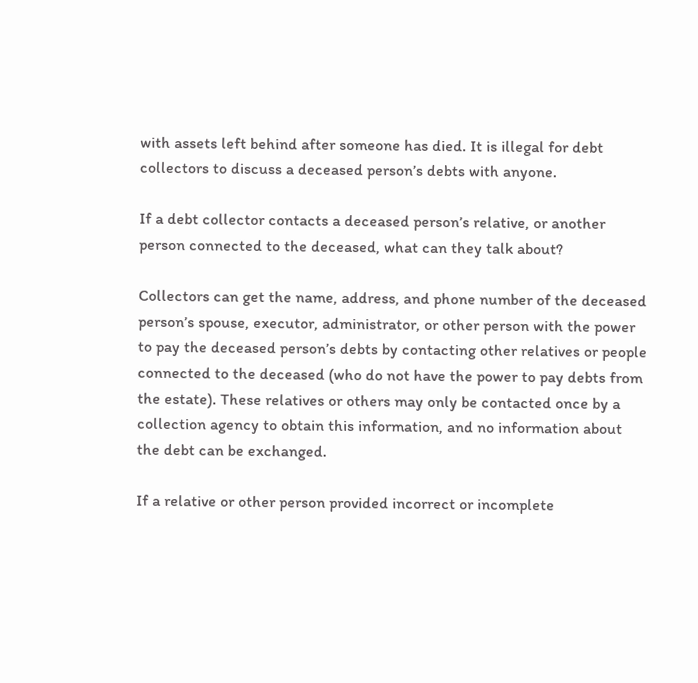with assets left behind after someone has died. It is illegal for debt collectors to discuss a deceased person’s debts with anyone.

If a debt collector contacts a deceased person’s relative, or another person connected to the deceased, what can they talk about?

Collectors can get the name, address, and phone number of the deceased person’s spouse, executor, administrator, or other person with the power to pay the deceased person’s debts by contacting other relatives or people connected to the deceased (who do not have the power to pay debts from the estate). These relatives or others may only be contacted once by a collection agency to obtain this information, and no information about the debt can be exchanged.

If a relative or other person provided incorrect or incomplete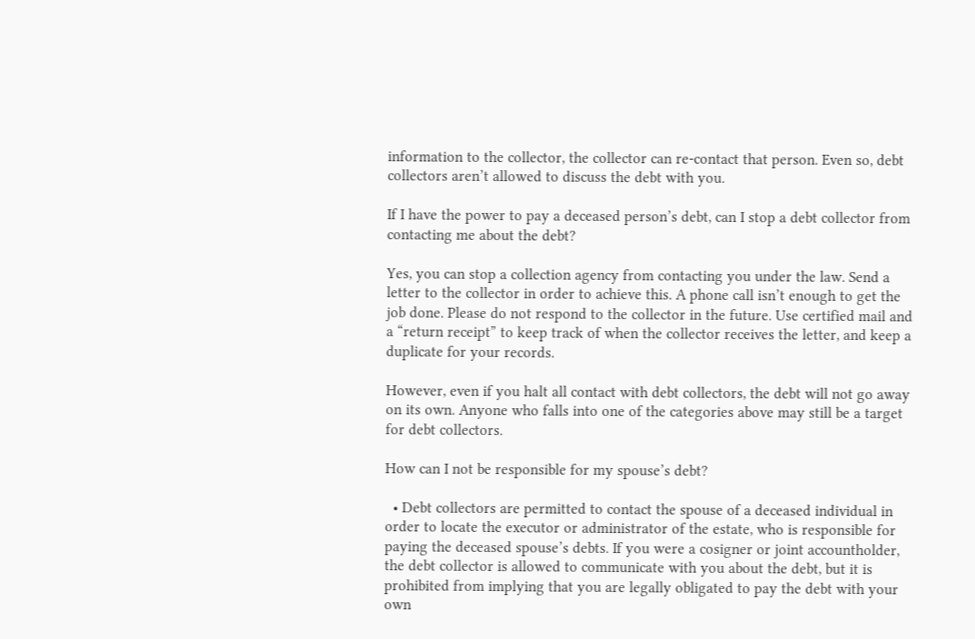information to the collector, the collector can re-contact that person. Even so, debt collectors aren’t allowed to discuss the debt with you.

If I have the power to pay a deceased person’s debt, can I stop a debt collector from contacting me about the debt?

Yes, you can stop a collection agency from contacting you under the law. Send a letter to the collector in order to achieve this. A phone call isn’t enough to get the job done. Please do not respond to the collector in the future. Use certified mail and a “return receipt” to keep track of when the collector receives the letter, and keep a duplicate for your records.

However, even if you halt all contact with debt collectors, the debt will not go away on its own. Anyone who falls into one of the categories above may still be a target for debt collectors.

How can I not be responsible for my spouse’s debt?

  • Debt collectors are permitted to contact the spouse of a deceased individual in order to locate the executor or administrator of the estate, who is responsible for paying the deceased spouse’s debts. If you were a cosigner or joint accountholder, the debt collector is allowed to communicate with you about the debt, but it is prohibited from implying that you are legally obligated to pay the debt with your own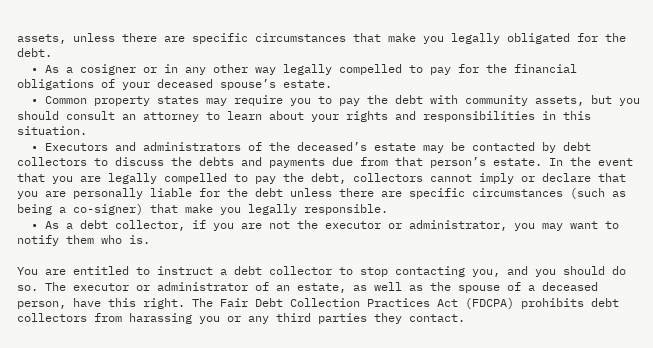assets, unless there are specific circumstances that make you legally obligated for the debt.
  • As a cosigner or in any other way legally compelled to pay for the financial obligations of your deceased spouse’s estate.
  • Common property states may require you to pay the debt with community assets, but you should consult an attorney to learn about your rights and responsibilities in this situation.
  • Executors and administrators of the deceased’s estate may be contacted by debt collectors to discuss the debts and payments due from that person’s estate. In the event that you are legally compelled to pay the debt, collectors cannot imply or declare that you are personally liable for the debt unless there are specific circumstances (such as being a co-signer) that make you legally responsible.
  • As a debt collector, if you are not the executor or administrator, you may want to notify them who is.

You are entitled to instruct a debt collector to stop contacting you, and you should do so. The executor or administrator of an estate, as well as the spouse of a deceased person, have this right. The Fair Debt Collection Practices Act (FDCPA) prohibits debt collectors from harassing you or any third parties they contact.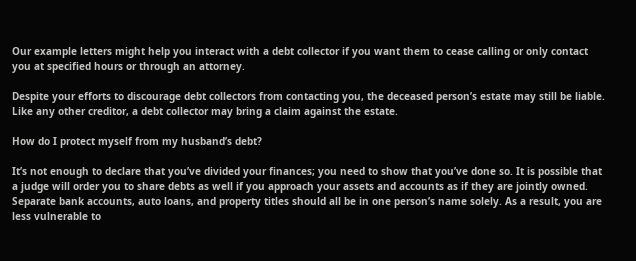Our example letters might help you interact with a debt collector if you want them to cease calling or only contact you at specified hours or through an attorney.

Despite your efforts to discourage debt collectors from contacting you, the deceased person’s estate may still be liable. Like any other creditor, a debt collector may bring a claim against the estate.

How do I protect myself from my husband’s debt?

It’s not enough to declare that you’ve divided your finances; you need to show that you’ve done so. It is possible that a judge will order you to share debts as well if you approach your assets and accounts as if they are jointly owned. Separate bank accounts, auto loans, and property titles should all be in one person’s name solely. As a result, you are less vulnerable to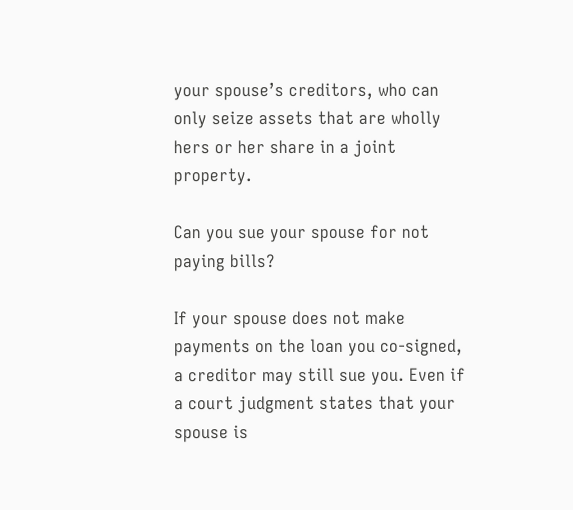your spouse’s creditors, who can only seize assets that are wholly hers or her share in a joint property.

Can you sue your spouse for not paying bills?

If your spouse does not make payments on the loan you co-signed, a creditor may still sue you. Even if a court judgment states that your spouse is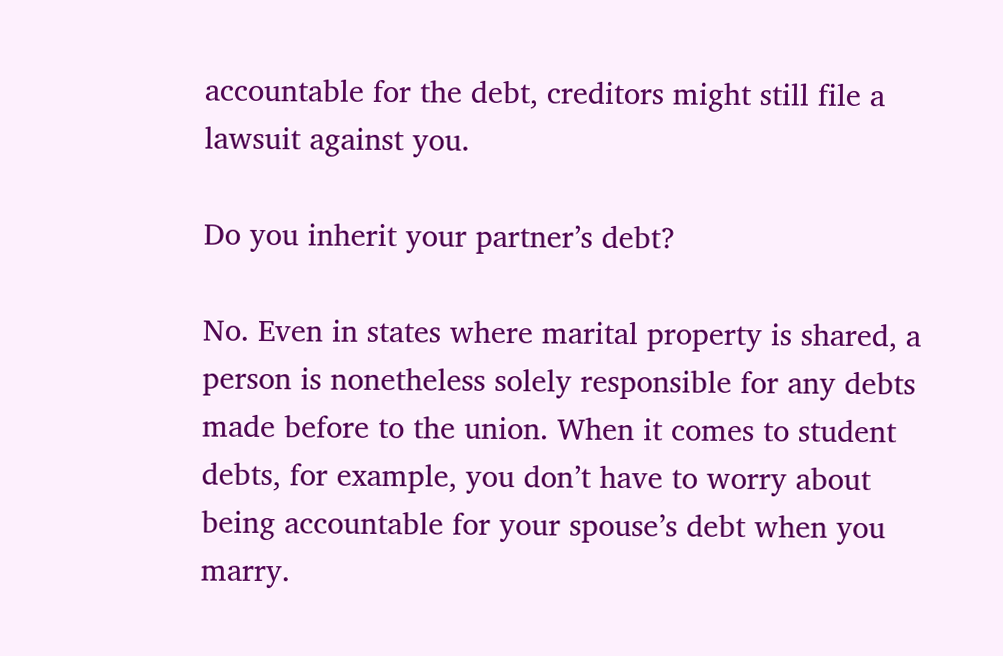accountable for the debt, creditors might still file a lawsuit against you.

Do you inherit your partner’s debt?

No. Even in states where marital property is shared, a person is nonetheless solely responsible for any debts made before to the union. When it comes to student debts, for example, you don’t have to worry about being accountable for your spouse’s debt when you marry.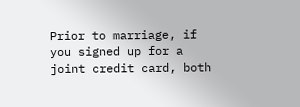Prior to marriage, if you signed up for a joint credit card, both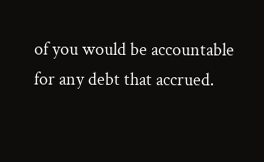of you would be accountable for any debt that accrued.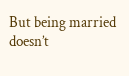But being married doesn’t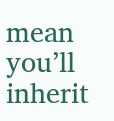mean you’ll inherit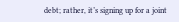debt; rather, it’s signing up for a joint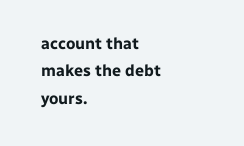account that makes the debt yours.